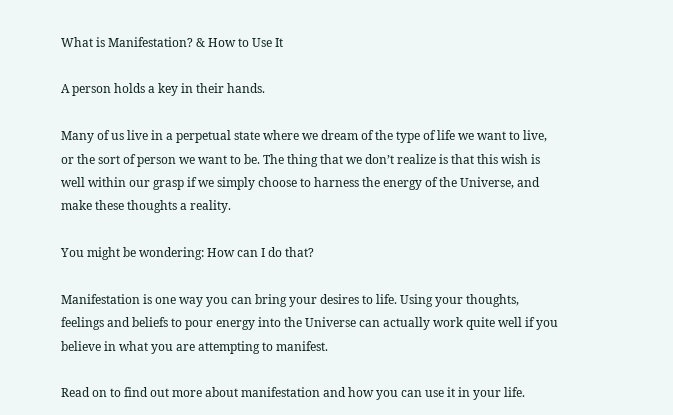What is Manifestation? & How to Use It

A person holds a key in their hands.

Many of us live in a perpetual state where we dream of the type of life we want to live, or the sort of person we want to be. The thing that we don’t realize is that this wish is well within our grasp if we simply choose to harness the energy of the Universe, and make these thoughts a reality.

You might be wondering: How can I do that?

Manifestation is one way you can bring your desires to life. Using your thoughts, feelings and beliefs to pour energy into the Universe can actually work quite well if you believe in what you are attempting to manifest.

Read on to find out more about manifestation and how you can use it in your life.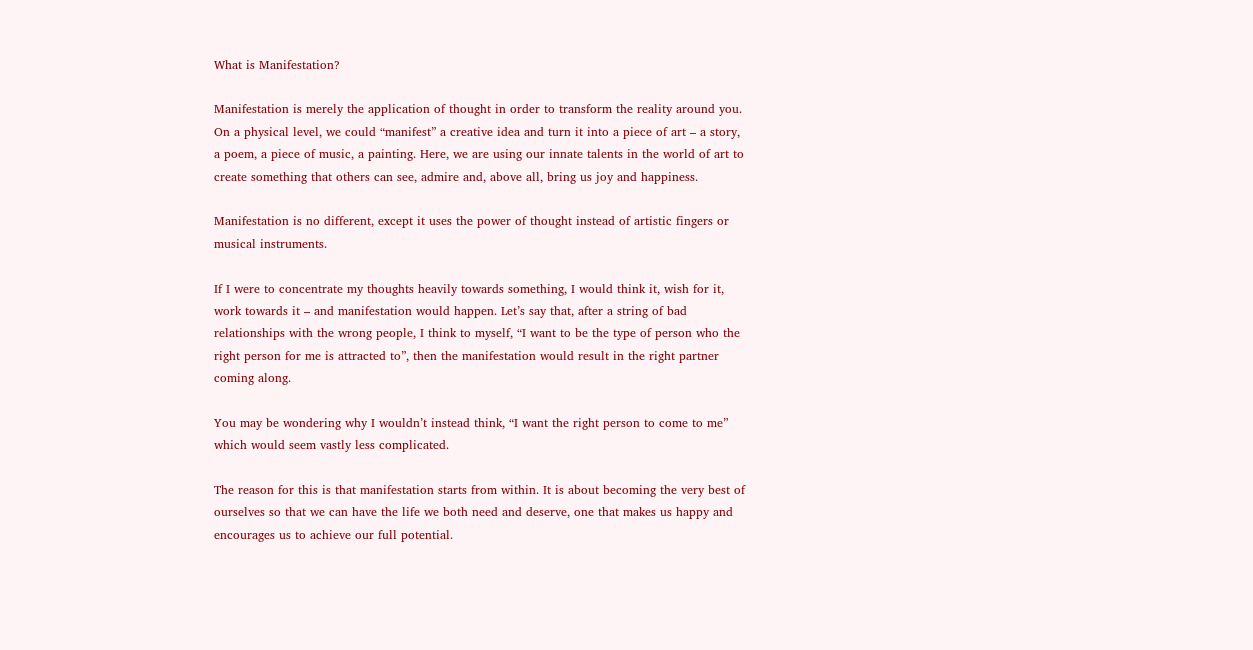What is Manifestation?

Manifestation is merely the application of thought in order to transform the reality around you. On a physical level, we could “manifest” a creative idea and turn it into a piece of art – a story, a poem, a piece of music, a painting. Here, we are using our innate talents in the world of art to create something that others can see, admire and, above all, bring us joy and happiness.

Manifestation is no different, except it uses the power of thought instead of artistic fingers or musical instruments.

If I were to concentrate my thoughts heavily towards something, I would think it, wish for it, work towards it – and manifestation would happen. Let’s say that, after a string of bad relationships with the wrong people, I think to myself, “I want to be the type of person who the right person for me is attracted to”, then the manifestation would result in the right partner coming along.

You may be wondering why I wouldn’t instead think, “I want the right person to come to me” which would seem vastly less complicated.

The reason for this is that manifestation starts from within. It is about becoming the very best of ourselves so that we can have the life we both need and deserve, one that makes us happy and encourages us to achieve our full potential.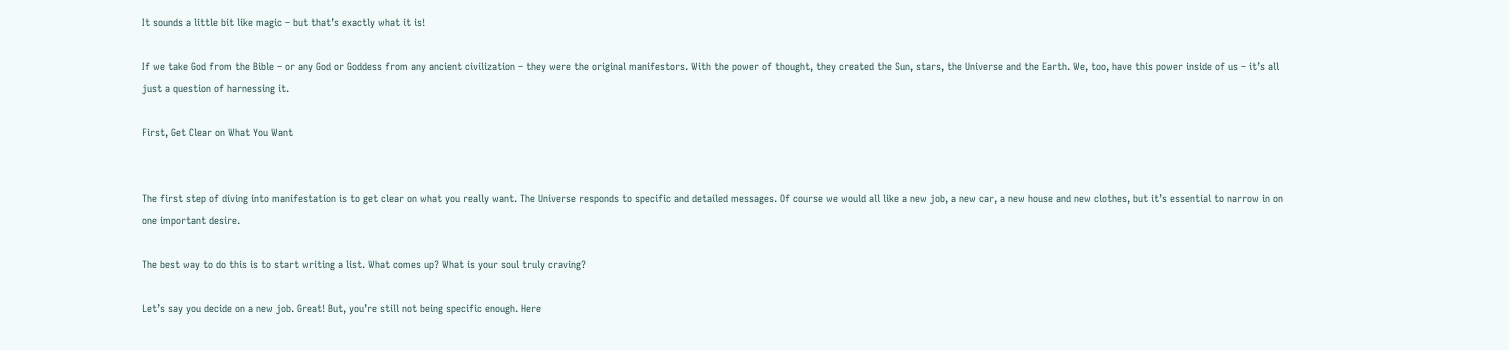It sounds a little bit like magic – but that’s exactly what it is!

If we take God from the Bible – or any God or Goddess from any ancient civilization – they were the original manifestors. With the power of thought, they created the Sun, stars, the Universe and the Earth. We, too, have this power inside of us – it’s all just a question of harnessing it.

First, Get Clear on What You Want


The first step of diving into manifestation is to get clear on what you really want. The Universe responds to specific and detailed messages. Of course we would all like a new job, a new car, a new house and new clothes, but it’s essential to narrow in on one important desire.

The best way to do this is to start writing a list. What comes up? What is your soul truly craving?

Let’s say you decide on a new job. Great! But, you’re still not being specific enough. Here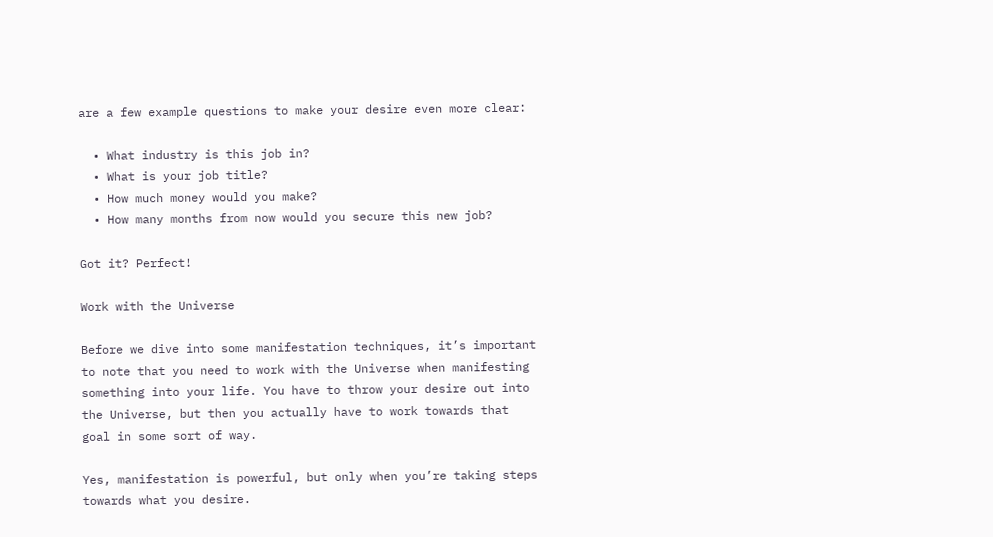are a few example questions to make your desire even more clear:

  • What industry is this job in?
  • What is your job title?
  • How much money would you make?
  • How many months from now would you secure this new job?

Got it? Perfect!

Work with the Universe

Before we dive into some manifestation techniques, it’s important to note that you need to work with the Universe when manifesting something into your life. You have to throw your desire out into the Universe, but then you actually have to work towards that goal in some sort of way.

Yes, manifestation is powerful, but only when you’re taking steps towards what you desire.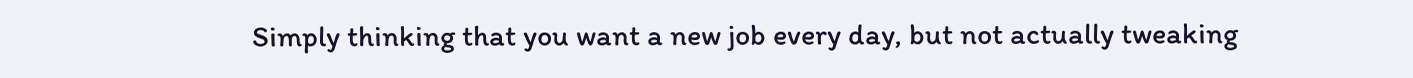Simply thinking that you want a new job every day, but not actually tweaking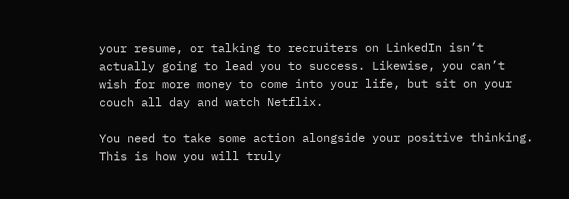your resume, or talking to recruiters on LinkedIn isn’t actually going to lead you to success. Likewise, you can’t wish for more money to come into your life, but sit on your couch all day and watch Netflix.

You need to take some action alongside your positive thinking. This is how you will truly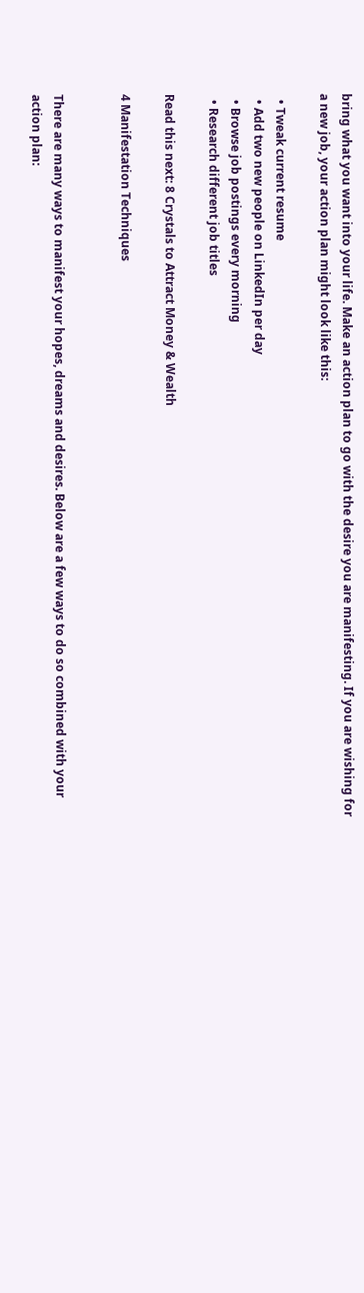bring what you want into your life. Make an action plan to go with the desire you are manifesting. If you are wishing for a new job, your action plan might look like this:

  • Tweak current resume
  • Add two new people on LinkedIn per day
  • Browse job postings every morning
  • Research different job titles

Read this next: 8 Crystals to Attract Money & Wealth

4 Manifestation Techniques


There are many ways to manifest your hopes, dreams and desires. Below are a few ways to do so combined with your action plan: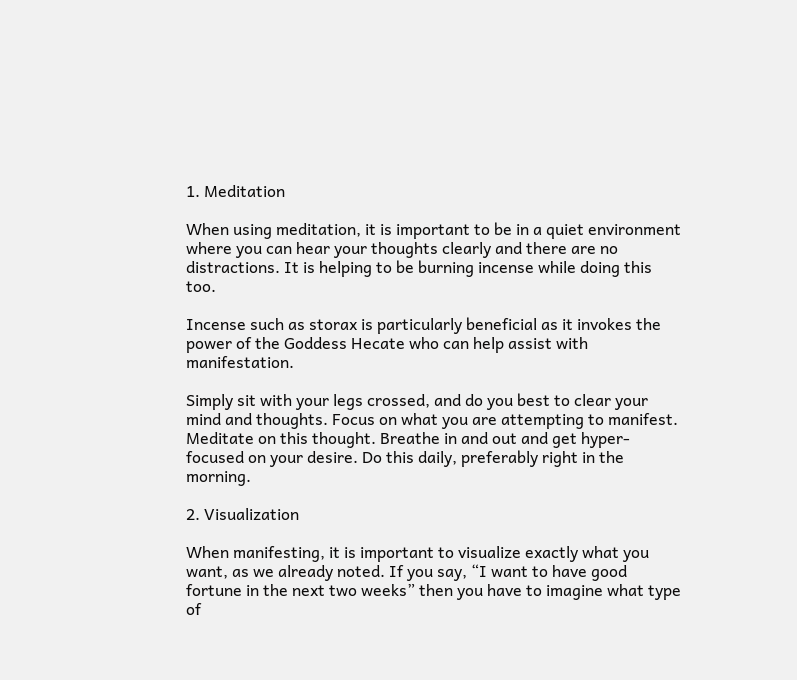1. Meditation

When using meditation, it is important to be in a quiet environment where you can hear your thoughts clearly and there are no distractions. It is helping to be burning incense while doing this too.

Incense such as storax is particularly beneficial as it invokes the power of the Goddess Hecate who can help assist with manifestation.

Simply sit with your legs crossed, and do you best to clear your mind and thoughts. Focus on what you are attempting to manifest. Meditate on this thought. Breathe in and out and get hyper-focused on your desire. Do this daily, preferably right in the morning.

2. Visualization

When manifesting, it is important to visualize exactly what you want, as we already noted. If you say, “I want to have good fortune in the next two weeks” then you have to imagine what type of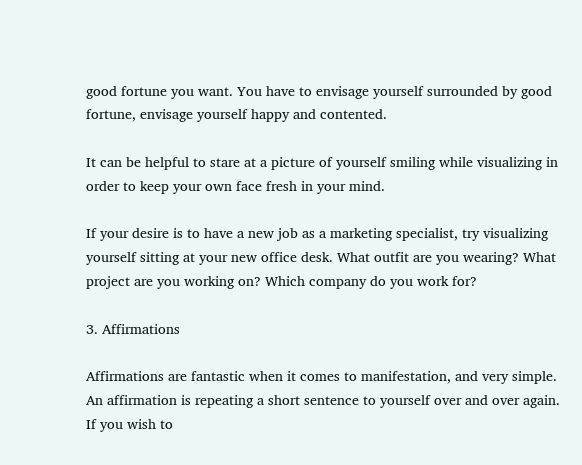good fortune you want. You have to envisage yourself surrounded by good fortune, envisage yourself happy and contented.

It can be helpful to stare at a picture of yourself smiling while visualizing in order to keep your own face fresh in your mind.

If your desire is to have a new job as a marketing specialist, try visualizing yourself sitting at your new office desk. What outfit are you wearing? What project are you working on? Which company do you work for?

3. Affirmations

Affirmations are fantastic when it comes to manifestation, and very simple. An affirmation is repeating a short sentence to yourself over and over again. If you wish to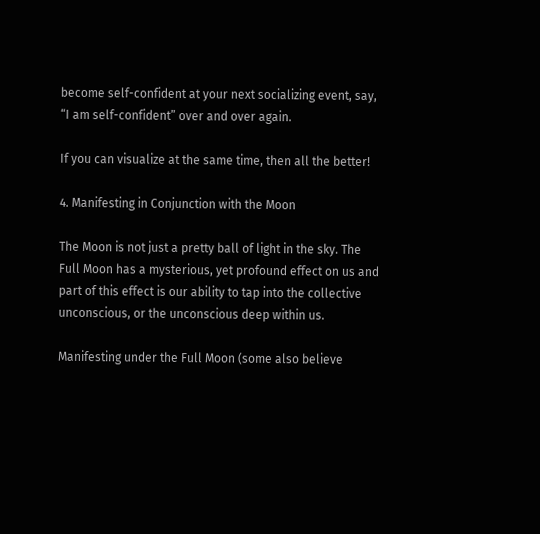become self-confident at your next socializing event, say, “I am self-confident” over and over again.

If you can visualize at the same time, then all the better!

4. Manifesting in Conjunction with the Moon

The Moon is not just a pretty ball of light in the sky. The Full Moon has a mysterious, yet profound effect on us and part of this effect is our ability to tap into the collective unconscious, or the unconscious deep within us.

Manifesting under the Full Moon (some also believe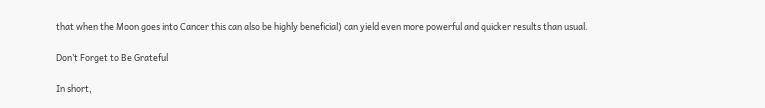that when the Moon goes into Cancer this can also be highly beneficial) can yield even more powerful and quicker results than usual.

Don’t Forget to Be Grateful

In short,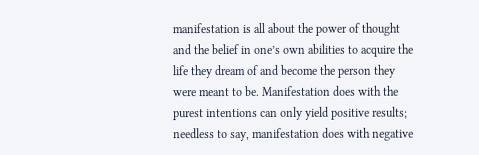manifestation is all about the power of thought and the belief in one’s own abilities to acquire the life they dream of and become the person they were meant to be. Manifestation does with the purest intentions can only yield positive results; needless to say, manifestation does with negative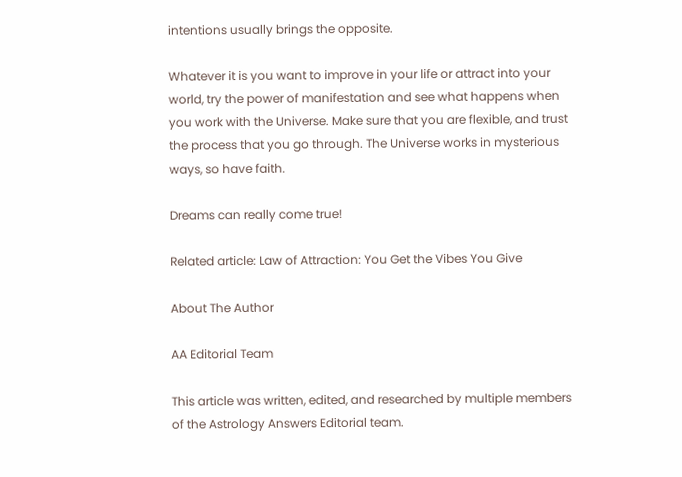intentions usually brings the opposite.

Whatever it is you want to improve in your life or attract into your world, try the power of manifestation and see what happens when you work with the Universe. Make sure that you are flexible, and trust the process that you go through. The Universe works in mysterious ways, so have faith.

Dreams can really come true!

Related article: Law of Attraction: You Get the Vibes You Give

About The Author

AA Editorial Team

This article was written, edited, and researched by multiple members of the Astrology Answers Editorial team.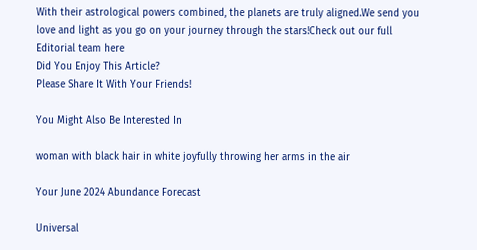With their astrological powers combined, the planets are truly aligned.We send you love and light as you go on your journey through the stars!Check out our full Editorial team here
Did You Enjoy This Article?
Please Share It With Your Friends!

You Might Also Be Interested In

woman with black hair in white joyfully throwing her arms in the air

Your June 2024 Abundance Forecast

Universal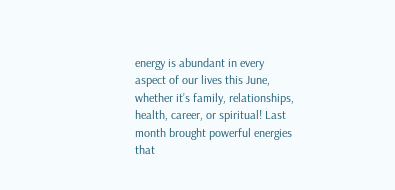energy is abundant in every aspect of our lives this June, whether it’s family, relationships, health, career, or spiritual! Last month brought powerful energies that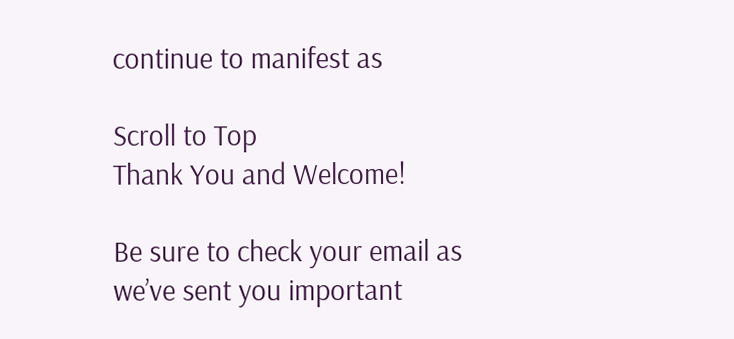continue to manifest as

Scroll to Top
Thank You and Welcome!

Be sure to check your email as we’ve sent you important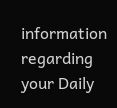information regarding your Daily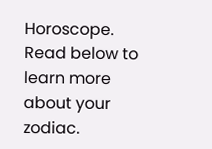Horoscope. Read below to learn more about your zodiac.